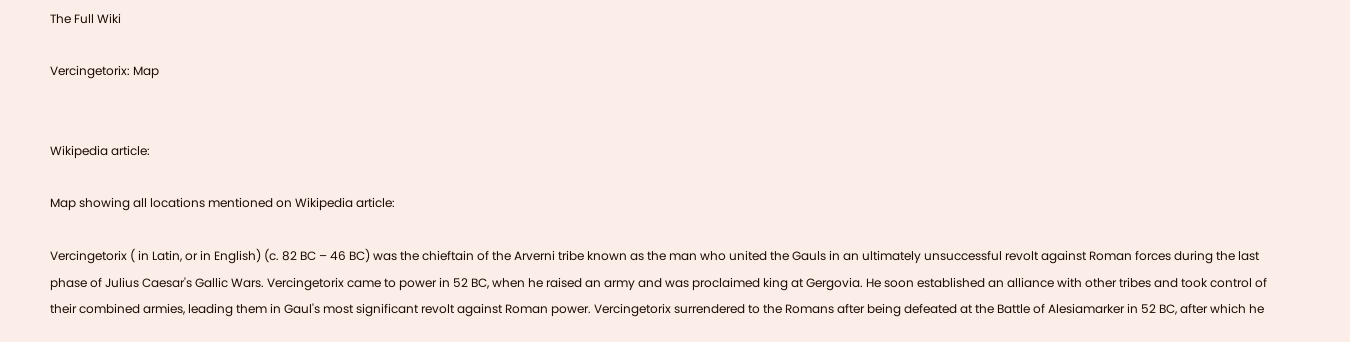The Full Wiki

Vercingetorix: Map


Wikipedia article:

Map showing all locations mentioned on Wikipedia article:

Vercingetorix ( in Latin, or in English) (c. 82 BC – 46 BC) was the chieftain of the Arverni tribe known as the man who united the Gauls in an ultimately unsuccessful revolt against Roman forces during the last phase of Julius Caesar's Gallic Wars. Vercingetorix came to power in 52 BC, when he raised an army and was proclaimed king at Gergovia. He soon established an alliance with other tribes and took control of their combined armies, leading them in Gaul's most significant revolt against Roman power. Vercingetorix surrendered to the Romans after being defeated at the Battle of Alesiamarker in 52 BC, after which he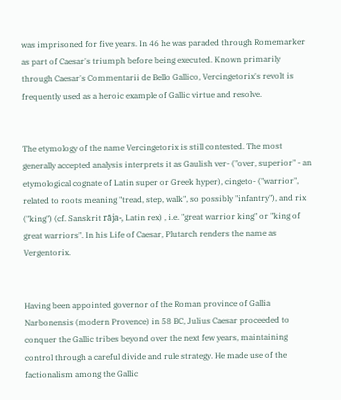was imprisoned for five years. In 46 he was paraded through Romemarker as part of Caesar's triumph before being executed. Known primarily through Caesar's Commentarii de Bello Gallico, Vercingetorix's revolt is frequently used as a heroic example of Gallic virtue and resolve.


The etymology of the name Vercingetorix is still contested. The most generally accepted analysis interprets it as Gaulish ver- ("over, superior" - an etymological cognate of Latin super or Greek hyper), cingeto- ("warrior", related to roots meaning "tread, step, walk", so possibly "infantry"), and rix ("king") (cf. Sanskrit rāja-, Latin rex) , i.e. "great warrior king" or "king of great warriors". In his Life of Caesar, Plutarch renders the name as Vergentorix.


Having been appointed governor of the Roman province of Gallia Narbonensis (modern Provence) in 58 BC, Julius Caesar proceeded to conquer the Gallic tribes beyond over the next few years, maintaining control through a careful divide and rule strategy. He made use of the factionalism among the Gallic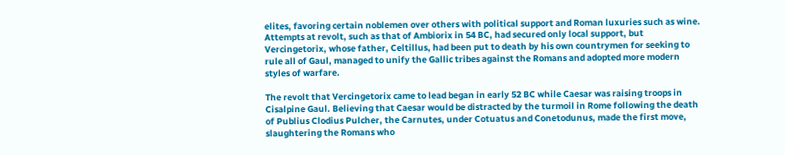elites, favoring certain noblemen over others with political support and Roman luxuries such as wine. Attempts at revolt, such as that of Ambiorix in 54 BC, had secured only local support, but Vercingetorix, whose father, Celtillus, had been put to death by his own countrymen for seeking to rule all of Gaul, managed to unify the Gallic tribes against the Romans and adopted more modern styles of warfare.

The revolt that Vercingetorix came to lead began in early 52 BC while Caesar was raising troops in Cisalpine Gaul. Believing that Caesar would be distracted by the turmoil in Rome following the death of Publius Clodius Pulcher, the Carnutes, under Cotuatus and Conetodunus, made the first move, slaughtering the Romans who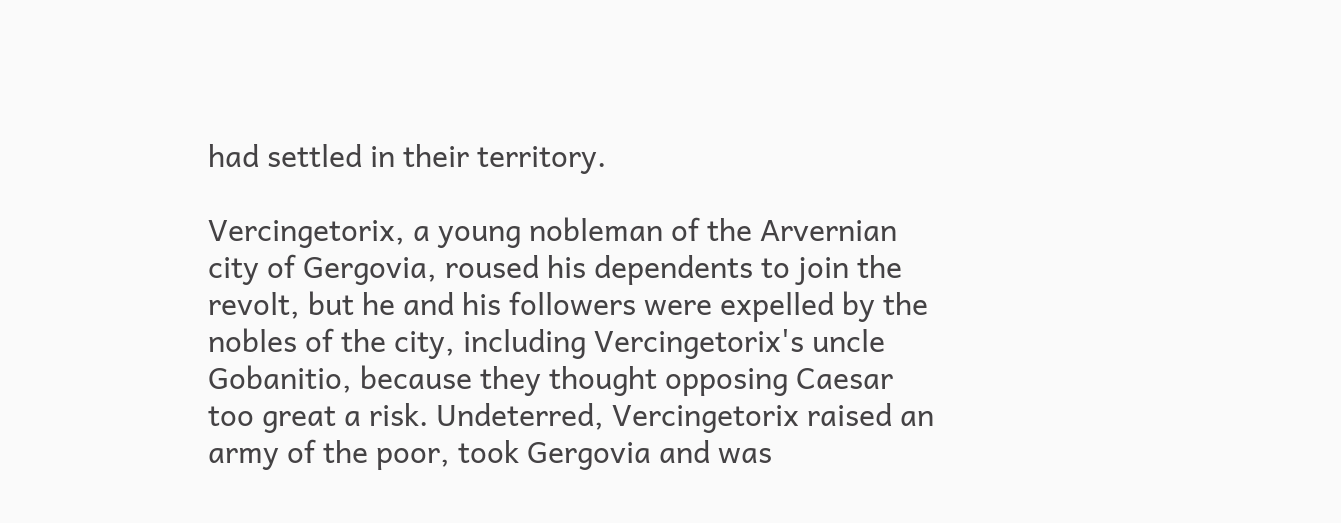had settled in their territory.

Vercingetorix, a young nobleman of the Arvernian city of Gergovia, roused his dependents to join the revolt, but he and his followers were expelled by the nobles of the city, including Vercingetorix's uncle Gobanitio, because they thought opposing Caesar too great a risk. Undeterred, Vercingetorix raised an army of the poor, took Gergovia and was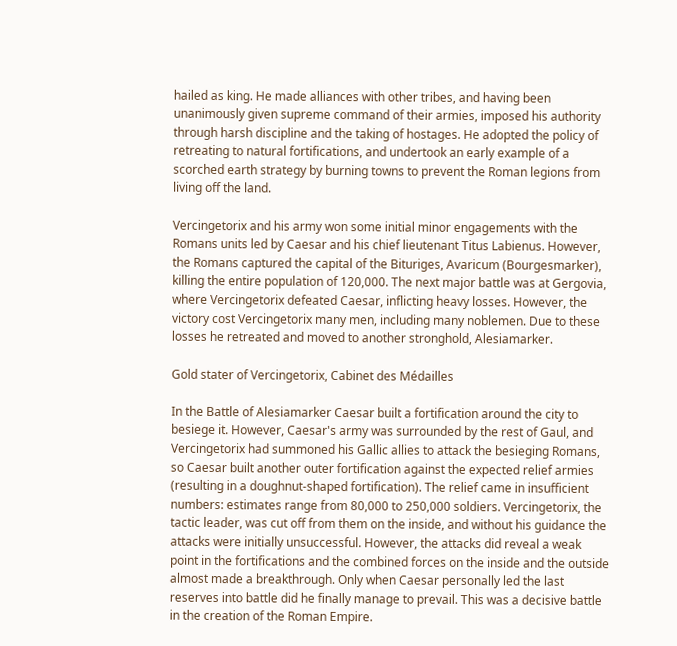hailed as king. He made alliances with other tribes, and having been unanimously given supreme command of their armies, imposed his authority through harsh discipline and the taking of hostages. He adopted the policy of retreating to natural fortifications, and undertook an early example of a scorched earth strategy by burning towns to prevent the Roman legions from living off the land.

Vercingetorix and his army won some initial minor engagements with the Romans units led by Caesar and his chief lieutenant Titus Labienus. However, the Romans captured the capital of the Bituriges, Avaricum (Bourgesmarker), killing the entire population of 120,000. The next major battle was at Gergovia, where Vercingetorix defeated Caesar, inflicting heavy losses. However, the victory cost Vercingetorix many men, including many noblemen. Due to these losses he retreated and moved to another stronghold, Alesiamarker.

Gold stater of Vercingetorix, Cabinet des Médailles

In the Battle of Alesiamarker Caesar built a fortification around the city to besiege it. However, Caesar's army was surrounded by the rest of Gaul, and Vercingetorix had summoned his Gallic allies to attack the besieging Romans, so Caesar built another outer fortification against the expected relief armies (resulting in a doughnut-shaped fortification). The relief came in insufficient numbers: estimates range from 80,000 to 250,000 soldiers. Vercingetorix, the tactic leader, was cut off from them on the inside, and without his guidance the attacks were initially unsuccessful. However, the attacks did reveal a weak point in the fortifications and the combined forces on the inside and the outside almost made a breakthrough. Only when Caesar personally led the last reserves into battle did he finally manage to prevail. This was a decisive battle in the creation of the Roman Empire.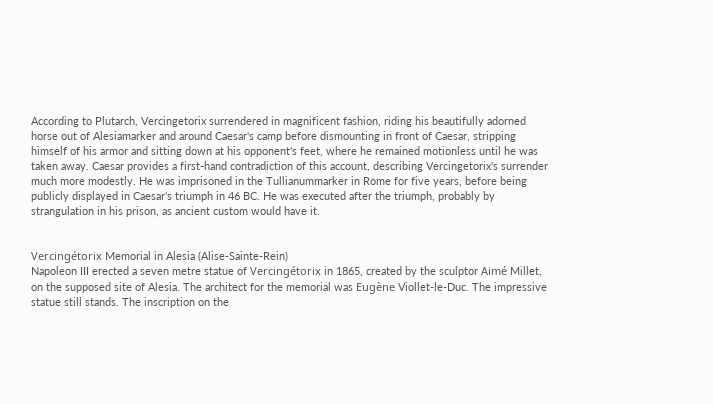According to Plutarch, Vercingetorix surrendered in magnificent fashion, riding his beautifully adorned horse out of Alesiamarker and around Caesar's camp before dismounting in front of Caesar, stripping himself of his armor and sitting down at his opponent's feet, where he remained motionless until he was taken away. Caesar provides a first-hand contradiction of this account, describing Vercingetorix's surrender much more modestly. He was imprisoned in the Tullianummarker in Rome for five years, before being publicly displayed in Caesar's triumph in 46 BC. He was executed after the triumph, probably by strangulation in his prison, as ancient custom would have it.


Vercingétorix Memorial in Alesia (Alise-Sainte-Rein)
Napoleon III erected a seven metre statue of Vercingétorix in 1865, created by the sculptor Aimé Millet, on the supposed site of Alesia. The architect for the memorial was Eugène Viollet-le-Duc. The impressive statue still stands. The inscription on the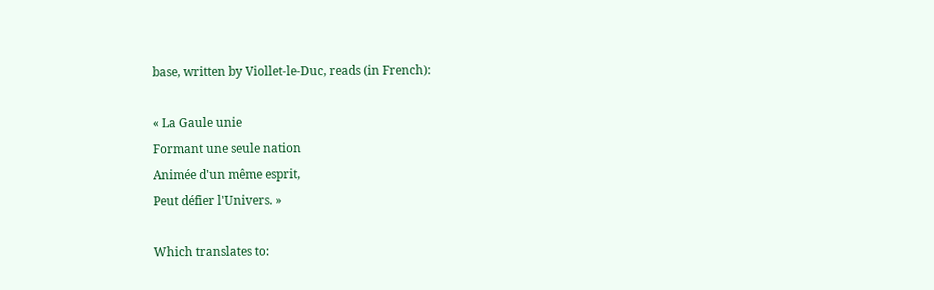base, written by Viollet-le-Duc, reads (in French):

« La Gaule unie
Formant une seule nation
Animée d'un même esprit,
Peut défier l'Univers. »

Which translates to: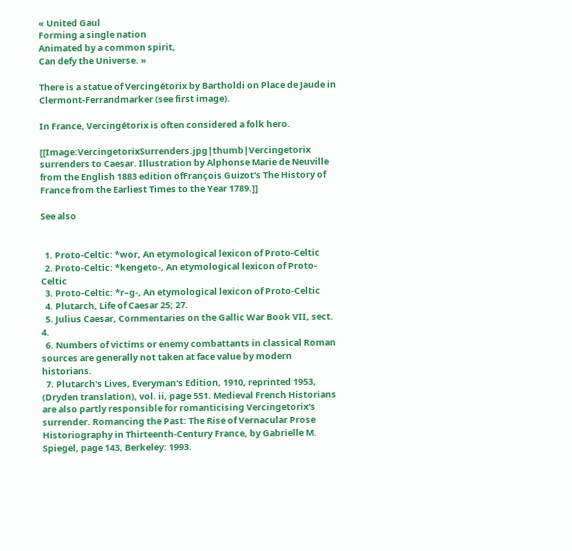« United Gaul
Forming a single nation
Animated by a common spirit,
Can defy the Universe. »

There is a statue of Vercingétorix by Bartholdi on Place de Jaude in Clermont-Ferrandmarker (see first image).

In France, Vercingétorix is often considered a folk hero.

[[Image:VercingetorixSurrenders.jpg|thumb|Vercingetorix surrenders to Caesar. Illustration by Alphonse Marie de Neuville from the English 1883 edition ofFrançois Guizot's The History of France from the Earliest Times to the Year 1789.]]

See also


  1. Proto-Celtic: *wor, An etymological lexicon of Proto-Celtic
  2. Proto-Celtic: *kengeto-, An etymological lexicon of Proto-Celtic
  3. Proto-Celtic: *r–g-, An etymological lexicon of Proto-Celtic
  4. Plutarch, Life of Caesar 25; 27.
  5. Julius Caesar, Commentaries on the Gallic War Book VII, sect. 4.
  6. Numbers of victims or enemy combattants in classical Roman sources are generally not taken at face value by modern historians.
  7. Plutarch's Lives, Everyman's Edition, 1910, reprinted 1953, (Dryden translation), vol. ii, page 551. Medieval French Historians are also partly responsible for romanticising Vercingetorix's surrender. Romancing the Past: The Rise of Vernacular Prose Historiography in Thirteenth-Century France, by Gabrielle M. Spiegel, page 143, Berkeley: 1993.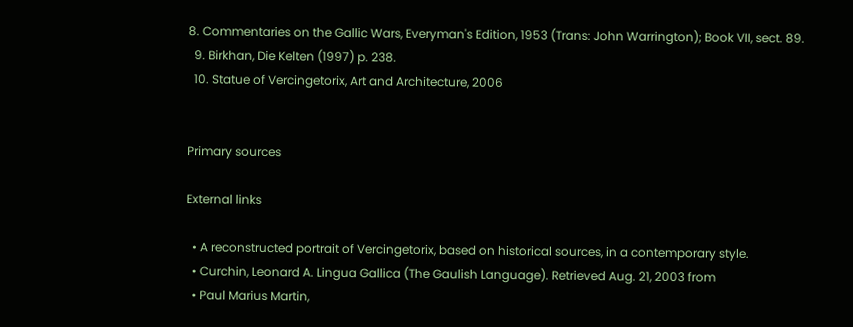8. Commentaries on the Gallic Wars, Everyman's Edition, 1953 (Trans: John Warrington); Book VII, sect. 89.
  9. Birkhan, Die Kelten (1997) p. 238.
  10. Statue of Vercingetorix, Art and Architecture, 2006


Primary sources

External links

  • A reconstructed portrait of Vercingetorix, based on historical sources, in a contemporary style.
  • Curchin, Leonard A. Lingua Gallica (The Gaulish Language). Retrieved Aug. 21, 2003 from
  • Paul Marius Martin,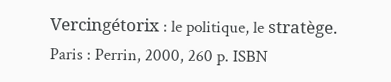Vercingétorix : le politique, le stratège. Paris : Perrin, 2000, 260 p. ISBN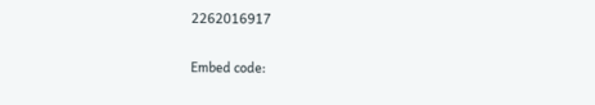2262016917

Embed code: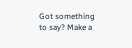Got something to say? Make a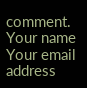comment.
Your name
Your email address